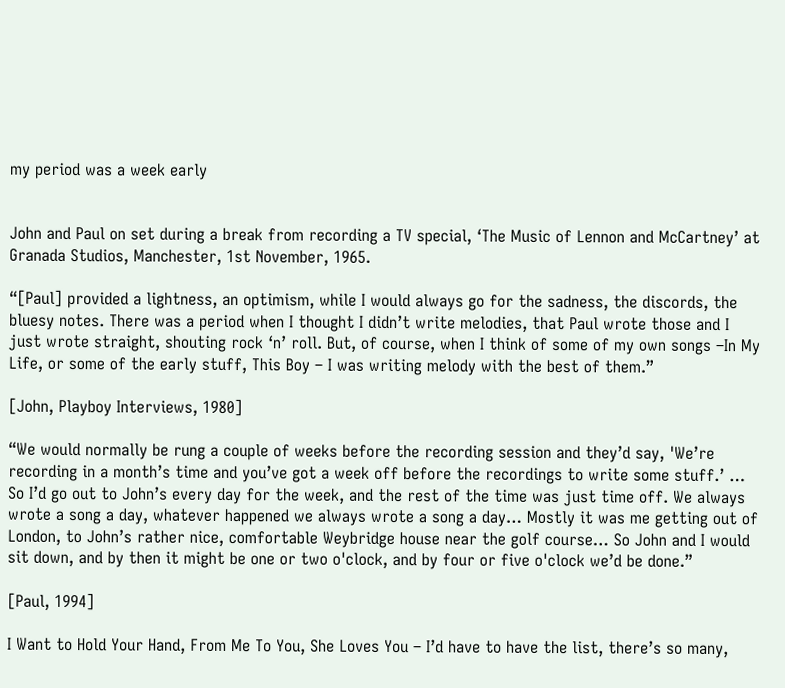my period was a week early


John and Paul on set during a break from recording a TV special, ‘The Music of Lennon and McCartney’ at Granada Studios, Manchester, 1st November, 1965.

“[Paul] provided a lightness, an optimism, while I would always go for the sadness, the discords, the bluesy notes. There was a period when I thought I didn’t write melodies, that Paul wrote those and I just wrote straight, shouting rock ‘n’ roll. But, of course, when I think of some of my own songs –In My Life, or some of the early stuff, This Boy – I was writing melody with the best of them.”

[John, Playboy Interviews, 1980]

“We would normally be rung a couple of weeks before the recording session and they’d say, 'We’re recording in a month’s time and you’ve got a week off before the recordings to write some stuff.’ … So I’d go out to John’s every day for the week, and the rest of the time was just time off. We always wrote a song a day, whatever happened we always wrote a song a day… Mostly it was me getting out of London, to John’s rather nice, comfortable Weybridge house near the golf course… So John and I would sit down, and by then it might be one or two o'clock, and by four or five o'clock we’d be done.”

[Paul, 1994]

I Want to Hold Your Hand, From Me To You, She Loves You – I’d have to have the list, there’s so many,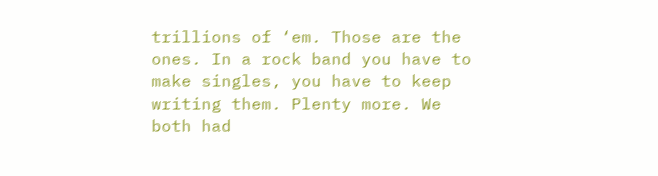trillions of ‘em. Those are the ones. In a rock band you have to make singles, you have to keep writing them. Plenty more. We both had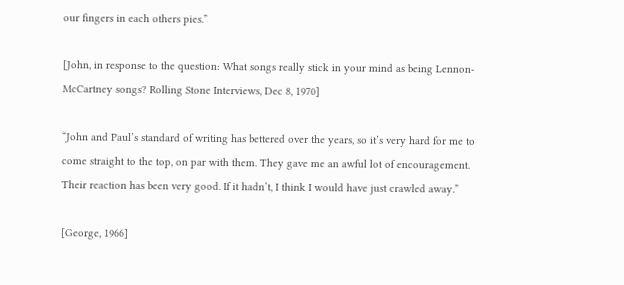our fingers in each others pies.”

[John, in response to the question: What songs really stick in your mind as being Lennon-McCartney songs? Rolling Stone Interviews, Dec 8, 1970]

“John and Paul’s standard of writing has bettered over the years, so it’s very hard for me to come straight to the top, on par with them. They gave me an awful lot of encouragement. Their reaction has been very good. If it hadn’t, I think I would have just crawled away.”

[George, 1966]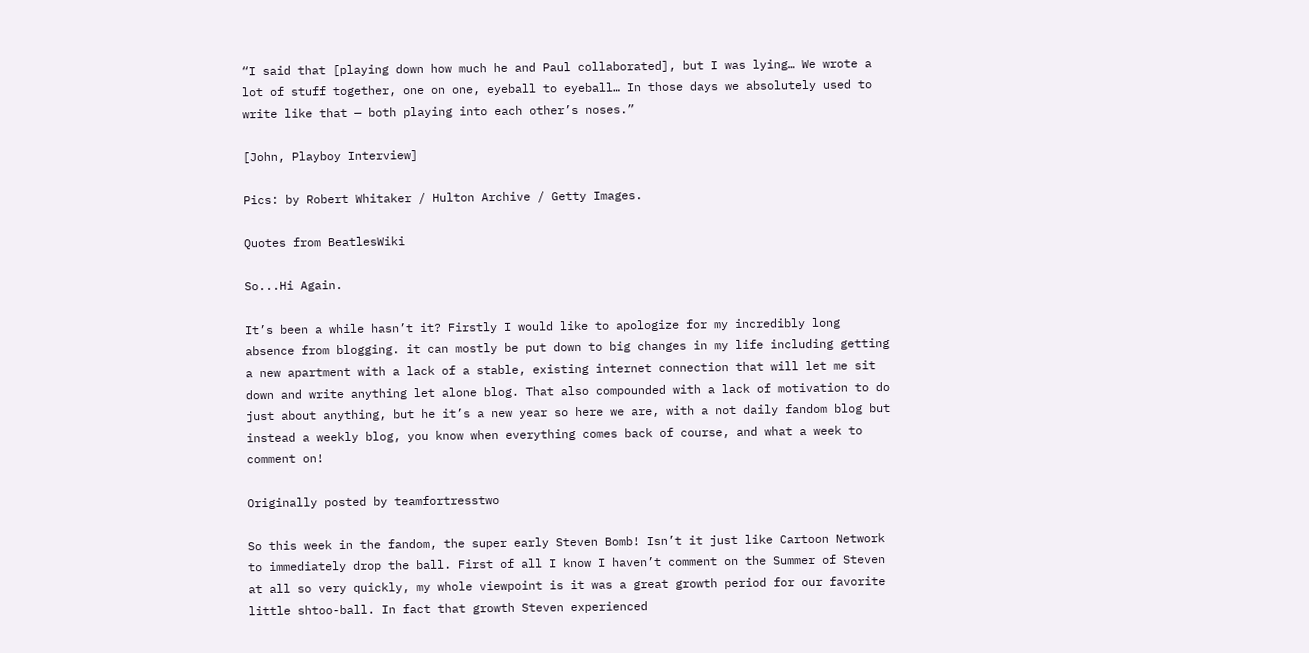“I said that [playing down how much he and Paul collaborated], but I was lying… We wrote a lot of stuff together, one on one, eyeball to eyeball… In those days we absolutely used to write like that — both playing into each other’s noses.”

[John, Playboy Interview]

Pics: by Robert Whitaker / Hulton Archive / Getty Images.

Quotes from BeatlesWiki

So...Hi Again.

It’s been a while hasn’t it? Firstly I would like to apologize for my incredibly long absence from blogging. it can mostly be put down to big changes in my life including getting a new apartment with a lack of a stable, existing internet connection that will let me sit down and write anything let alone blog. That also compounded with a lack of motivation to do just about anything, but he it’s a new year so here we are, with a not daily fandom blog but instead a weekly blog, you know when everything comes back of course, and what a week to comment on!

Originally posted by teamfortresstwo

So this week in the fandom, the super early Steven Bomb! Isn’t it just like Cartoon Network to immediately drop the ball. First of all I know I haven’t comment on the Summer of Steven at all so very quickly, my whole viewpoint is it was a great growth period for our favorite little shtoo-ball. In fact that growth Steven experienced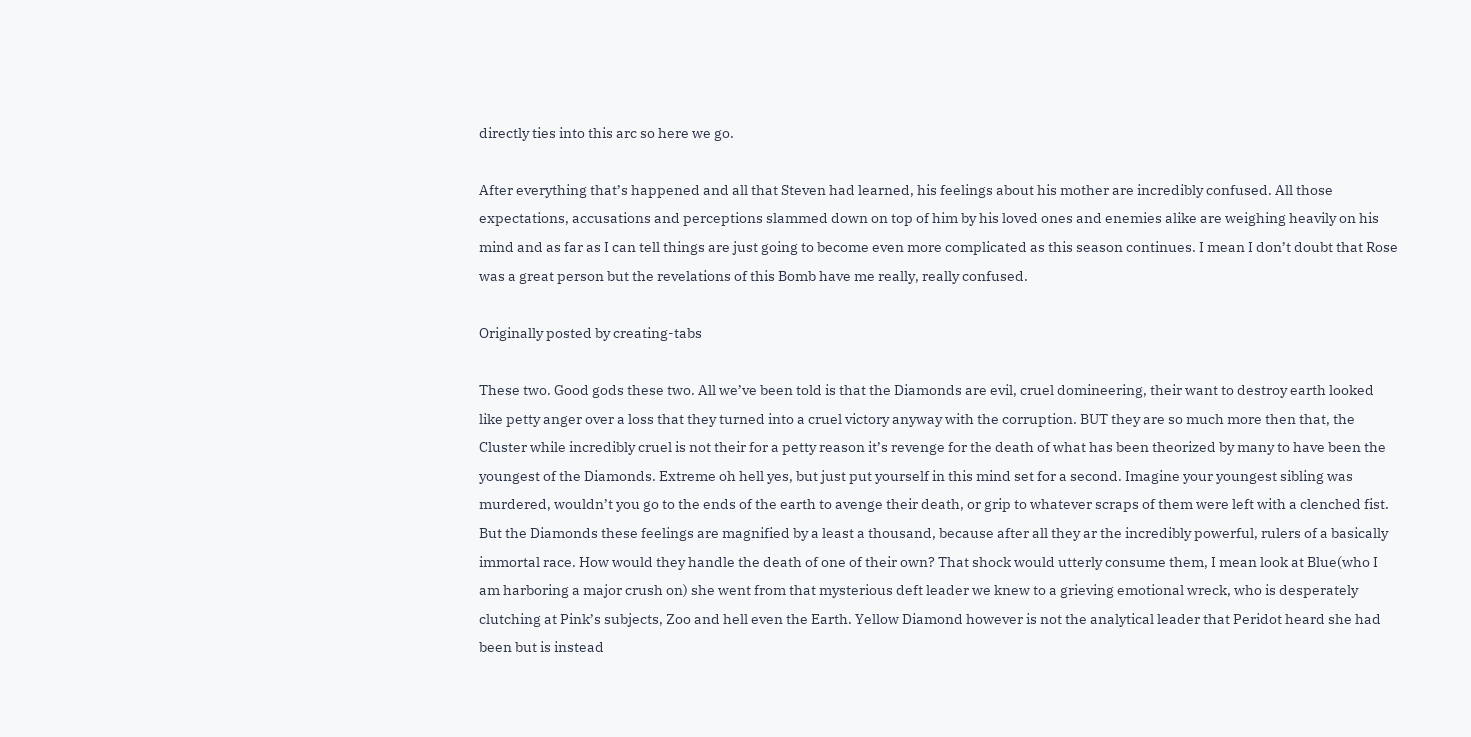directly ties into this arc so here we go.

After everything that’s happened and all that Steven had learned, his feelings about his mother are incredibly confused. All those expectations, accusations and perceptions slammed down on top of him by his loved ones and enemies alike are weighing heavily on his mind and as far as I can tell things are just going to become even more complicated as this season continues. I mean I don’t doubt that Rose was a great person but the revelations of this Bomb have me really, really confused.

Originally posted by creating-tabs

These two. Good gods these two. All we’ve been told is that the Diamonds are evil, cruel domineering, their want to destroy earth looked like petty anger over a loss that they turned into a cruel victory anyway with the corruption. BUT they are so much more then that, the Cluster while incredibly cruel is not their for a petty reason it’s revenge for the death of what has been theorized by many to have been the youngest of the Diamonds. Extreme oh hell yes, but just put yourself in this mind set for a second. Imagine your youngest sibling was murdered, wouldn’t you go to the ends of the earth to avenge their death, or grip to whatever scraps of them were left with a clenched fist. But the Diamonds these feelings are magnified by a least a thousand, because after all they ar the incredibly powerful, rulers of a basically immortal race. How would they handle the death of one of their own? That shock would utterly consume them, I mean look at Blue(who I am harboring a major crush on) she went from that mysterious deft leader we knew to a grieving emotional wreck, who is desperately clutching at Pink’s subjects, Zoo and hell even the Earth. Yellow Diamond however is not the analytical leader that Peridot heard she had been but is instead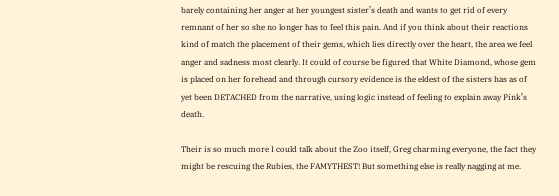barely containing her anger at her youngest sister’s death and wants to get rid of every remnant of her so she no longer has to feel this pain. And if you think about their reactions kind of match the placement of their gems, which lies directly over the heart, the area we feel anger and sadness most clearly. It could of course be figured that White Diamond, whose gem is placed on her forehead and through cursory evidence is the eldest of the sisters has as of yet been DETACHED from the narrative, using logic instead of feeling to explain away Pink’s death.

Their is so much more I could talk about the Zoo itself, Greg charming everyone, the fact they might be rescuing the Rubies, the FAMYTHEST! But something else is really nagging at me.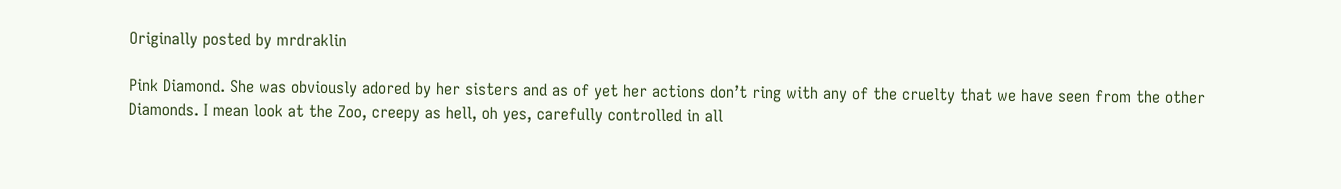Originally posted by mrdraklin

Pink Diamond. She was obviously adored by her sisters and as of yet her actions don’t ring with any of the cruelty that we have seen from the other Diamonds. I mean look at the Zoo, creepy as hell, oh yes, carefully controlled in all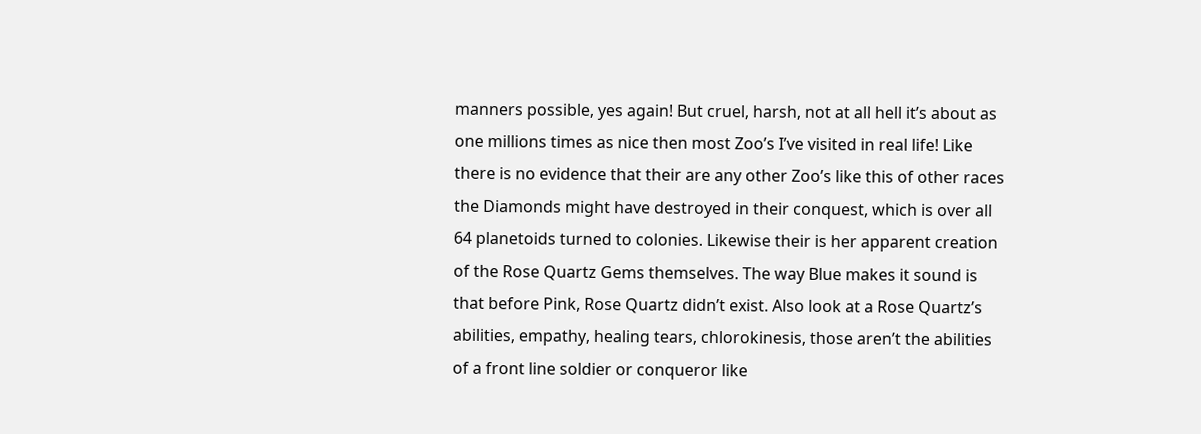manners possible, yes again! But cruel, harsh, not at all hell it’s about as one millions times as nice then most Zoo’s I’ve visited in real life! Like there is no evidence that their are any other Zoo’s like this of other races the Diamonds might have destroyed in their conquest, which is over all 64 planetoids turned to colonies. Likewise their is her apparent creation of the Rose Quartz Gems themselves. The way Blue makes it sound is that before Pink, Rose Quartz didn’t exist. Also look at a Rose Quartz’s abilities, empathy, healing tears, chlorokinesis, those aren’t the abilities of a front line soldier or conqueror like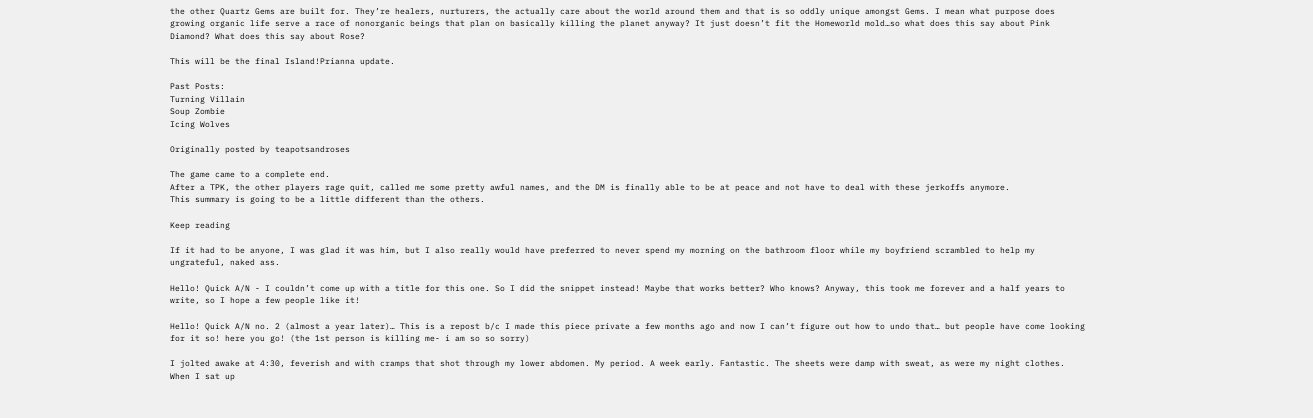the other Quartz Gems are built for. They’re healers, nurturers, the actually care about the world around them and that is so oddly unique amongst Gems. I mean what purpose does growing organic life serve a race of nonorganic beings that plan on basically killing the planet anyway? It just doesn’t fit the Homeworld mold…so what does this say about Pink Diamond? What does this say about Rose?

This will be the final Island!Prianna update.

Past Posts:
Turning Villain
Soup Zombie
Icing Wolves

Originally posted by teapotsandroses

The game came to a complete end.
After a TPK, the other players rage quit, called me some pretty awful names, and the DM is finally able to be at peace and not have to deal with these jerkoffs anymore.
This summary is going to be a little different than the others.

Keep reading

If it had to be anyone, I was glad it was him, but I also really would have preferred to never spend my morning on the bathroom floor while my boyfriend scrambled to help my ungrateful, naked ass.

Hello! Quick A/N - I couldn’t come up with a title for this one. So I did the snippet instead! Maybe that works better? Who knows? Anyway, this took me forever and a half years to write, so I hope a few people like it!

Hello! Quick A/N no. 2 (almost a year later)… This is a repost b/c I made this piece private a few months ago and now I can’t figure out how to undo that… but people have come looking for it so! here you go! (the 1st person is killing me- i am so so sorry)

I jolted awake at 4:30, feverish and with cramps that shot through my lower abdomen. My period. A week early. Fantastic. The sheets were damp with sweat, as were my night clothes. When I sat up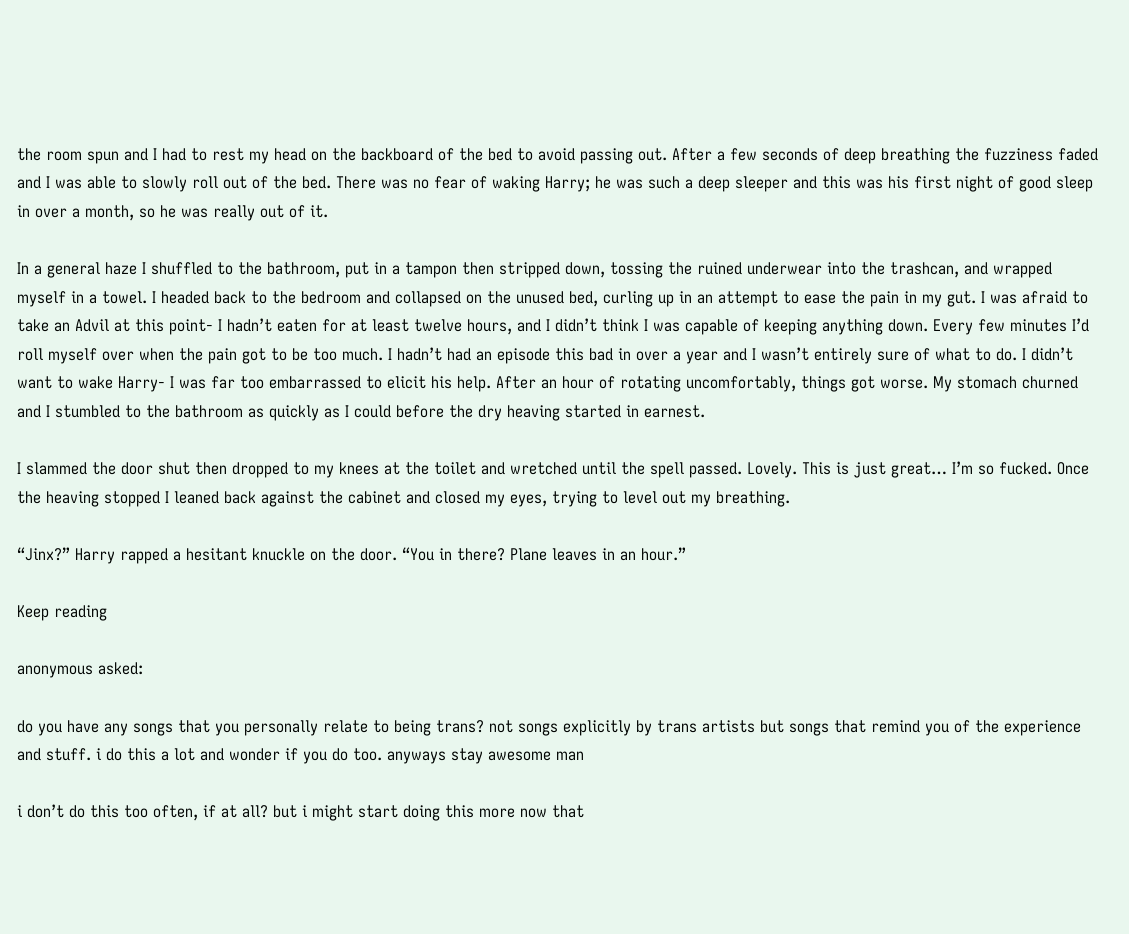the room spun and I had to rest my head on the backboard of the bed to avoid passing out. After a few seconds of deep breathing the fuzziness faded and I was able to slowly roll out of the bed. There was no fear of waking Harry; he was such a deep sleeper and this was his first night of good sleep in over a month, so he was really out of it.

In a general haze I shuffled to the bathroom, put in a tampon then stripped down, tossing the ruined underwear into the trashcan, and wrapped myself in a towel. I headed back to the bedroom and collapsed on the unused bed, curling up in an attempt to ease the pain in my gut. I was afraid to take an Advil at this point- I hadn’t eaten for at least twelve hours, and I didn’t think I was capable of keeping anything down. Every few minutes I’d roll myself over when the pain got to be too much. I hadn’t had an episode this bad in over a year and I wasn’t entirely sure of what to do. I didn’t want to wake Harry- I was far too embarrassed to elicit his help. After an hour of rotating uncomfortably, things got worse. My stomach churned and I stumbled to the bathroom as quickly as I could before the dry heaving started in earnest.

I slammed the door shut then dropped to my knees at the toilet and wretched until the spell passed. Lovely. This is just great… I’m so fucked. Once the heaving stopped I leaned back against the cabinet and closed my eyes, trying to level out my breathing.

“Jinx?” Harry rapped a hesitant knuckle on the door. “You in there? Plane leaves in an hour.”

Keep reading

anonymous asked:

do you have any songs that you personally relate to being trans? not songs explicitly by trans artists but songs that remind you of the experience and stuff. i do this a lot and wonder if you do too. anyways stay awesome man

i don’t do this too often, if at all? but i might start doing this more now that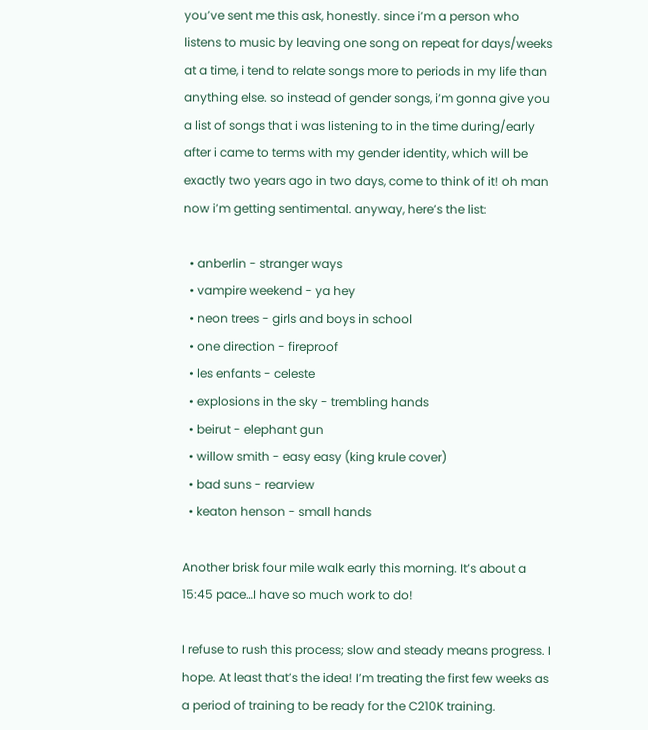you’ve sent me this ask, honestly. since i’m a person who listens to music by leaving one song on repeat for days/weeks at a time, i tend to relate songs more to periods in my life than anything else. so instead of gender songs, i’m gonna give you a list of songs that i was listening to in the time during/early after i came to terms with my gender identity, which will be exactly two years ago in two days, come to think of it! oh man now i’m getting sentimental. anyway, here’s the list:

  • anberlin - stranger ways
  • vampire weekend - ya hey
  • neon trees - girls and boys in school
  • one direction - fireproof
  • les enfants - celeste
  • explosions in the sky - trembling hands
  • beirut - elephant gun
  • willow smith - easy easy (king krule cover)
  • bad suns - rearview
  • keaton henson - small hands

Another brisk four mile walk early this morning. It’s about a 15:45 pace…I have so much work to do!

I refuse to rush this process; slow and steady means progress. I hope. At least that’s the idea! I’m treating the first few weeks as a period of training to be ready for the C210K training.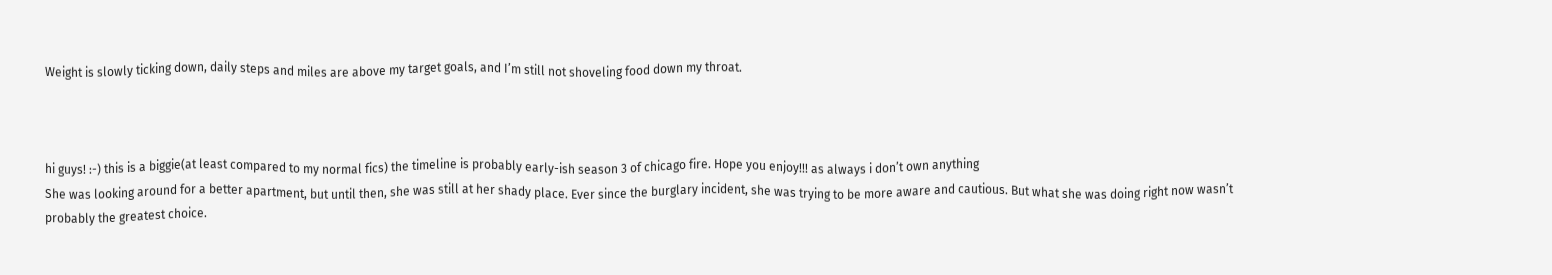Weight is slowly ticking down, daily steps and miles are above my target goals, and I’m still not shoveling food down my throat.



hi guys! :-) this is a biggie(at least compared to my normal fics) the timeline is probably early-ish season 3 of chicago fire. Hope you enjoy!!! as always i don’t own anything
She was looking around for a better apartment, but until then, she was still at her shady place. Ever since the burglary incident, she was trying to be more aware and cautious. But what she was doing right now wasn’t probably the greatest choice.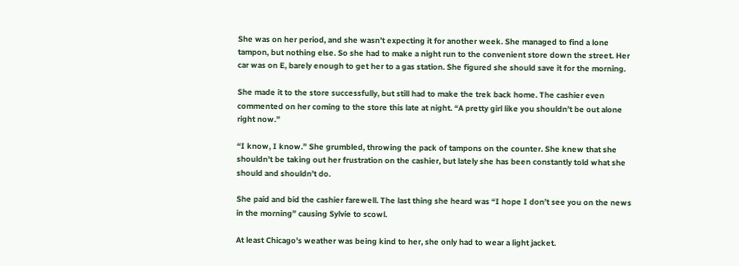She was on her period, and she wasn’t expecting it for another week. She managed to find a lone tampon, but nothing else. So she had to make a night run to the convenient store down the street. Her car was on E, barely enough to get her to a gas station. She figured she should save it for the morning.

She made it to the store successfully, but still had to make the trek back home. The cashier even commented on her coming to the store this late at night. “A pretty girl like you shouldn’t be out alone right now.”

“I know, I know.” She grumbled, throwing the pack of tampons on the counter. She knew that she shouldn’t be taking out her frustration on the cashier, but lately she has been constantly told what she should and shouldn’t do.

She paid and bid the cashier farewell. The last thing she heard was “I hope I don’t see you on the news in the morning” causing Sylvie to scowl.

At least Chicago’s weather was being kind to her, she only had to wear a light jacket.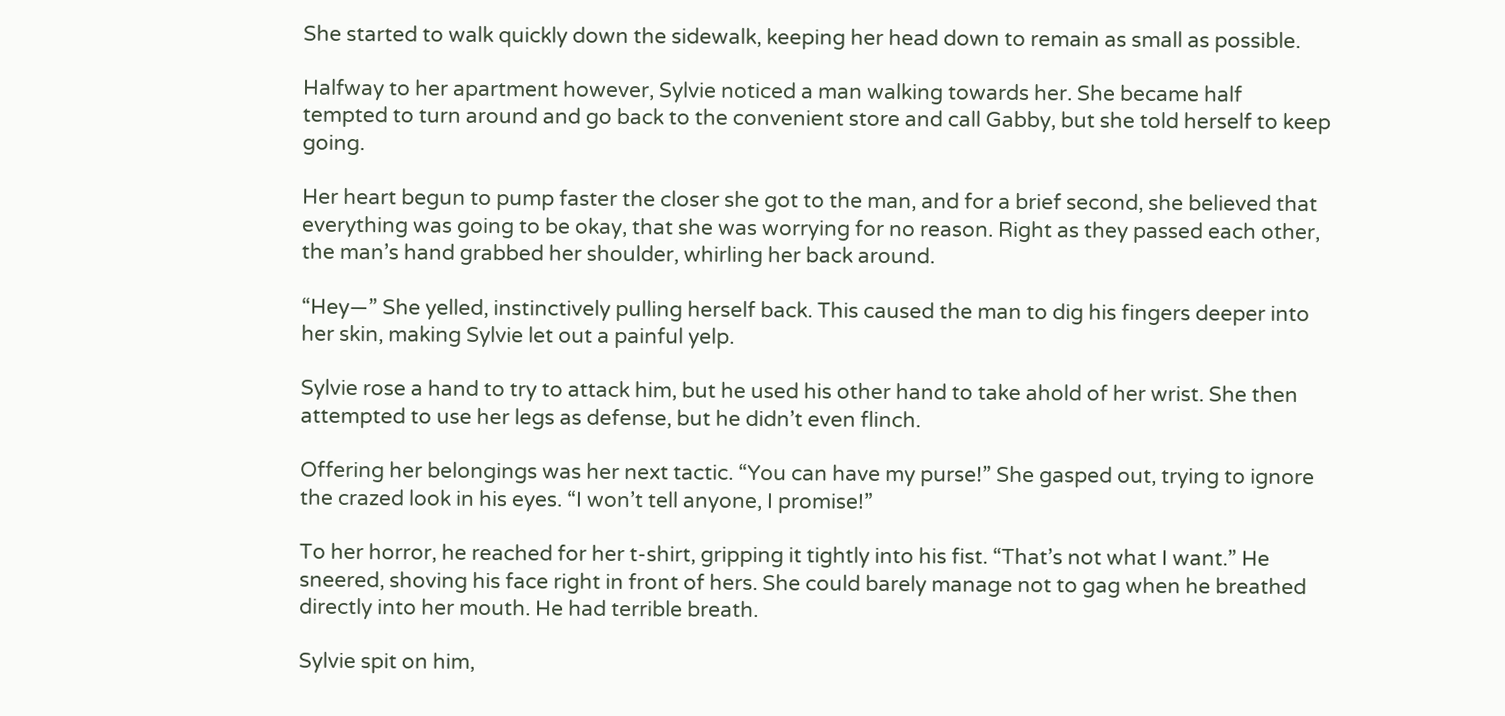She started to walk quickly down the sidewalk, keeping her head down to remain as small as possible.

Halfway to her apartment however, Sylvie noticed a man walking towards her. She became half tempted to turn around and go back to the convenient store and call Gabby, but she told herself to keep going.

Her heart begun to pump faster the closer she got to the man, and for a brief second, she believed that everything was going to be okay, that she was worrying for no reason. Right as they passed each other, the man’s hand grabbed her shoulder, whirling her back around.

“Hey—” She yelled, instinctively pulling herself back. This caused the man to dig his fingers deeper into her skin, making Sylvie let out a painful yelp.

Sylvie rose a hand to try to attack him, but he used his other hand to take ahold of her wrist. She then attempted to use her legs as defense, but he didn’t even flinch.

Offering her belongings was her next tactic. “You can have my purse!” She gasped out, trying to ignore the crazed look in his eyes. “I won’t tell anyone, I promise!”

To her horror, he reached for her t-shirt, gripping it tightly into his fist. “That’s not what I want.” He sneered, shoving his face right in front of hers. She could barely manage not to gag when he breathed directly into her mouth. He had terrible breath.

Sylvie spit on him,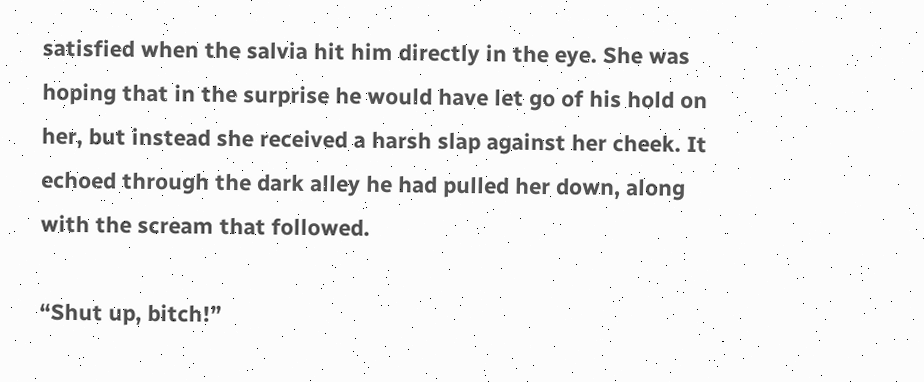satisfied when the salvia hit him directly in the eye. She was hoping that in the surprise he would have let go of his hold on her, but instead she received a harsh slap against her cheek. It echoed through the dark alley he had pulled her down, along with the scream that followed.

“Shut up, bitch!”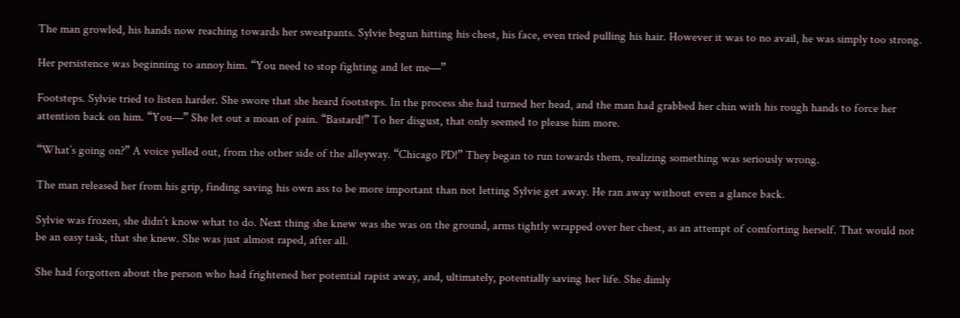The man growled, his hands now reaching towards her sweatpants. Sylvie begun hitting his chest, his face, even tried pulling his hair. However it was to no avail, he was simply too strong.

Her persistence was beginning to annoy him. “You need to stop fighting and let me—”

Footsteps. Sylvie tried to listen harder. She swore that she heard footsteps. In the process she had turned her head, and the man had grabbed her chin with his rough hands to force her attention back on him. “You—” She let out a moan of pain. “Bastard!” To her disgust, that only seemed to please him more.

“What’s going on?” A voice yelled out, from the other side of the alleyway. “Chicago PD!” They began to run towards them, realizing something was seriously wrong.

The man released her from his grip, finding saving his own ass to be more important than not letting Sylvie get away. He ran away without even a glance back.

Sylvie was frozen, she didn’t know what to do. Next thing she knew was she was on the ground, arms tightly wrapped over her chest, as an attempt of comforting herself. That would not be an easy task, that she knew. She was just almost raped, after all.

She had forgotten about the person who had frightened her potential rapist away, and, ultimately, potentially saving her life. She dimly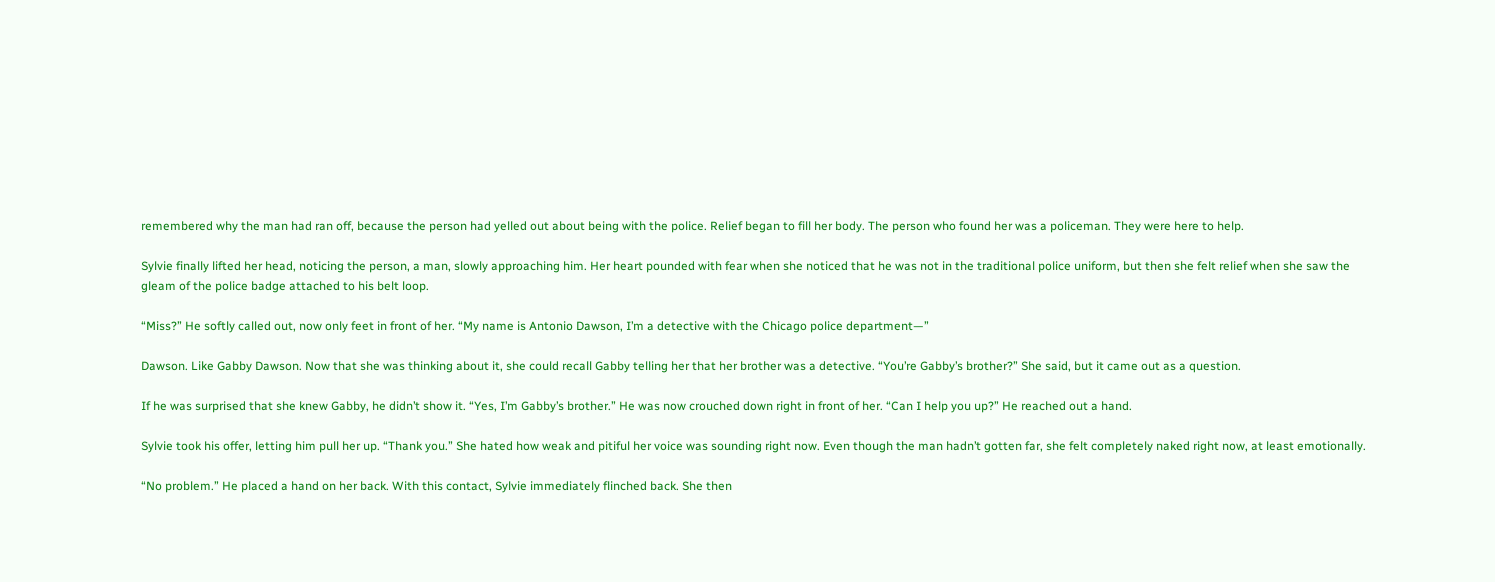remembered why the man had ran off, because the person had yelled out about being with the police. Relief began to fill her body. The person who found her was a policeman. They were here to help.

Sylvie finally lifted her head, noticing the person, a man, slowly approaching him. Her heart pounded with fear when she noticed that he was not in the traditional police uniform, but then she felt relief when she saw the gleam of the police badge attached to his belt loop.

“Miss?” He softly called out, now only feet in front of her. “My name is Antonio Dawson, I’m a detective with the Chicago police department—”

Dawson. Like Gabby Dawson. Now that she was thinking about it, she could recall Gabby telling her that her brother was a detective. “You’re Gabby’s brother?” She said, but it came out as a question.

If he was surprised that she knew Gabby, he didn’t show it. “Yes, I’m Gabby’s brother.” He was now crouched down right in front of her. “Can I help you up?” He reached out a hand.

Sylvie took his offer, letting him pull her up. “Thank you.” She hated how weak and pitiful her voice was sounding right now. Even though the man hadn’t gotten far, she felt completely naked right now, at least emotionally.

“No problem.” He placed a hand on her back. With this contact, Sylvie immediately flinched back. She then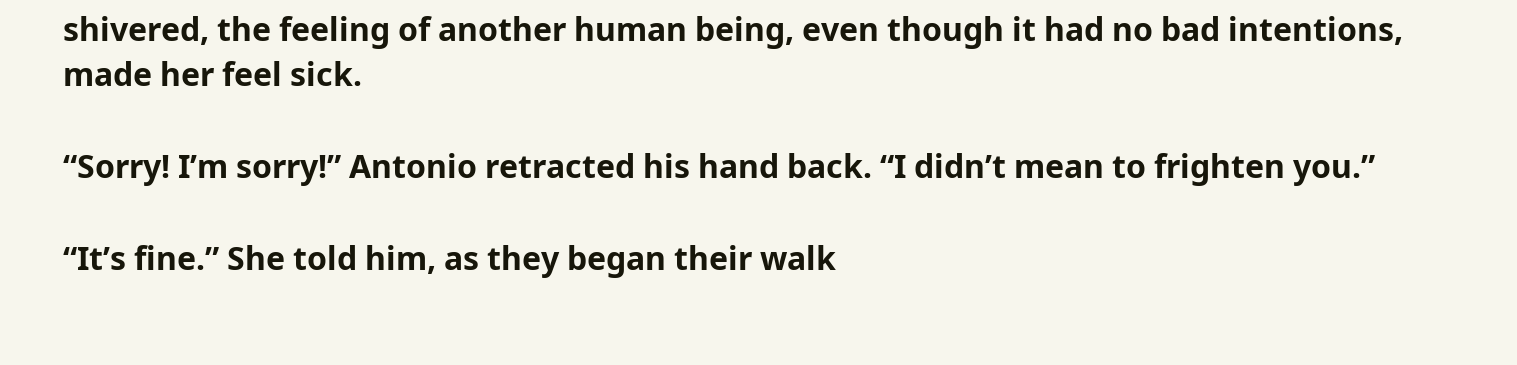shivered, the feeling of another human being, even though it had no bad intentions, made her feel sick.

“Sorry! I’m sorry!” Antonio retracted his hand back. “I didn’t mean to frighten you.”

“It’s fine.” She told him, as they began their walk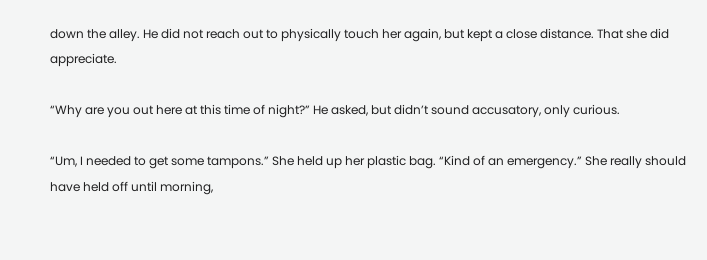down the alley. He did not reach out to physically touch her again, but kept a close distance. That she did appreciate.

“Why are you out here at this time of night?” He asked, but didn’t sound accusatory, only curious.

“Um, I needed to get some tampons.” She held up her plastic bag. “Kind of an emergency.” She really should have held off until morning,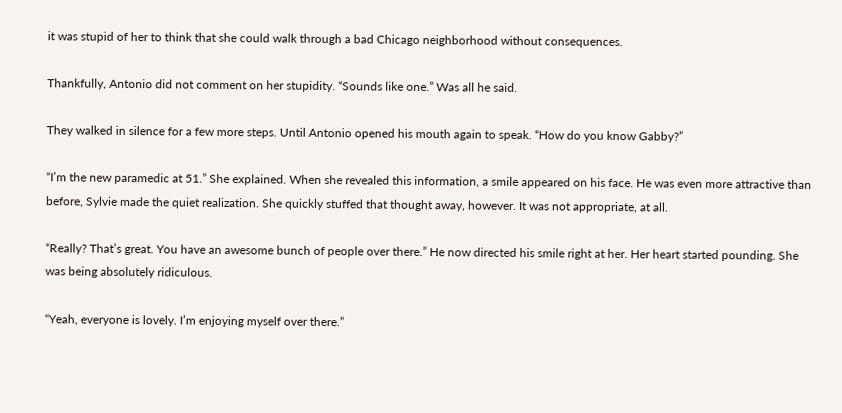it was stupid of her to think that she could walk through a bad Chicago neighborhood without consequences.

Thankfully, Antonio did not comment on her stupidity. “Sounds like one.” Was all he said.

They walked in silence for a few more steps. Until Antonio opened his mouth again to speak. “How do you know Gabby?”

“I’m the new paramedic at 51.” She explained. When she revealed this information, a smile appeared on his face. He was even more attractive than before, Sylvie made the quiet realization. She quickly stuffed that thought away, however. It was not appropriate, at all.

“Really? That’s great. You have an awesome bunch of people over there.” He now directed his smile right at her. Her heart started pounding. She was being absolutely ridiculous.

“Yeah, everyone is lovely. I’m enjoying myself over there.”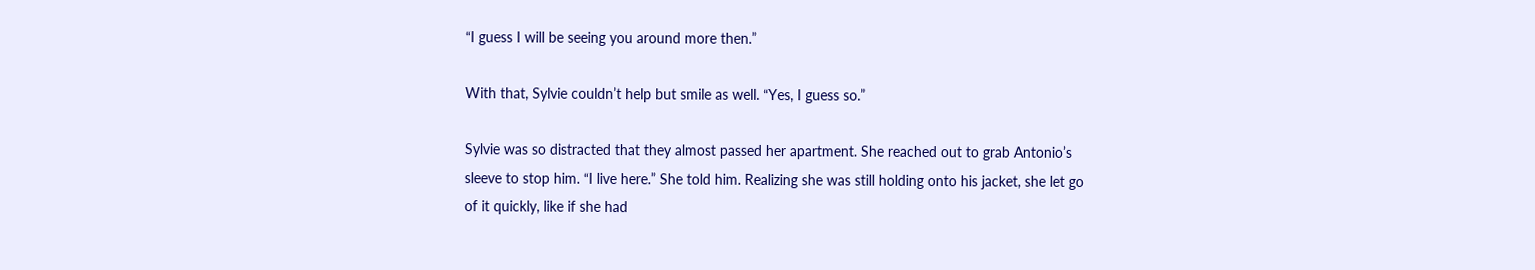“I guess I will be seeing you around more then.”

With that, Sylvie couldn’t help but smile as well. “Yes, I guess so.”

Sylvie was so distracted that they almost passed her apartment. She reached out to grab Antonio’s sleeve to stop him. “I live here.” She told him. Realizing she was still holding onto his jacket, she let go of it quickly, like if she had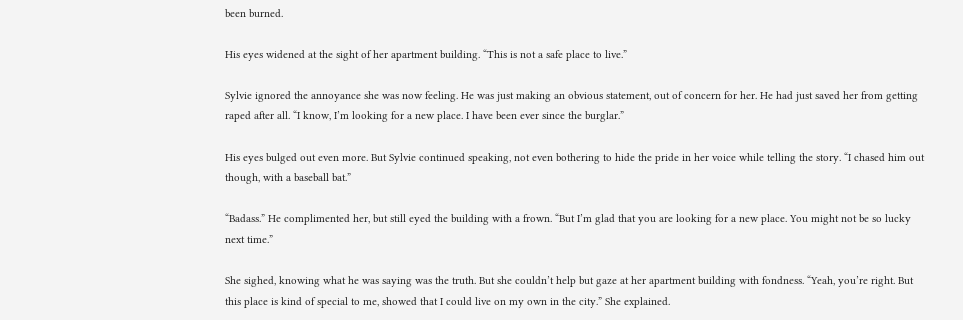been burned.

His eyes widened at the sight of her apartment building. “This is not a safe place to live.”

Sylvie ignored the annoyance she was now feeling. He was just making an obvious statement, out of concern for her. He had just saved her from getting raped after all. “I know, I’m looking for a new place. I have been ever since the burglar.”

His eyes bulged out even more. But Sylvie continued speaking, not even bothering to hide the pride in her voice while telling the story. “I chased him out though, with a baseball bat.”

“Badass.” He complimented her, but still eyed the building with a frown. “But I’m glad that you are looking for a new place. You might not be so lucky next time.”

She sighed, knowing what he was saying was the truth. But she couldn’t help but gaze at her apartment building with fondness. “Yeah, you’re right. But this place is kind of special to me, showed that I could live on my own in the city.” She explained.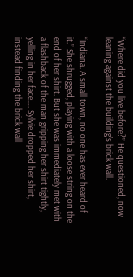“Where did you live before?” He questioned, now leaning against the building’s brick wall.

“Indiana. A small town, no one has ever heard of it.” She shrugged, playing with a loose string on the end of her shirt. But she was immediately met with a flashback of the man gripping her shirt tightly, yelling in her face…. Sylvie dropped her shirt, instead finding the brick wall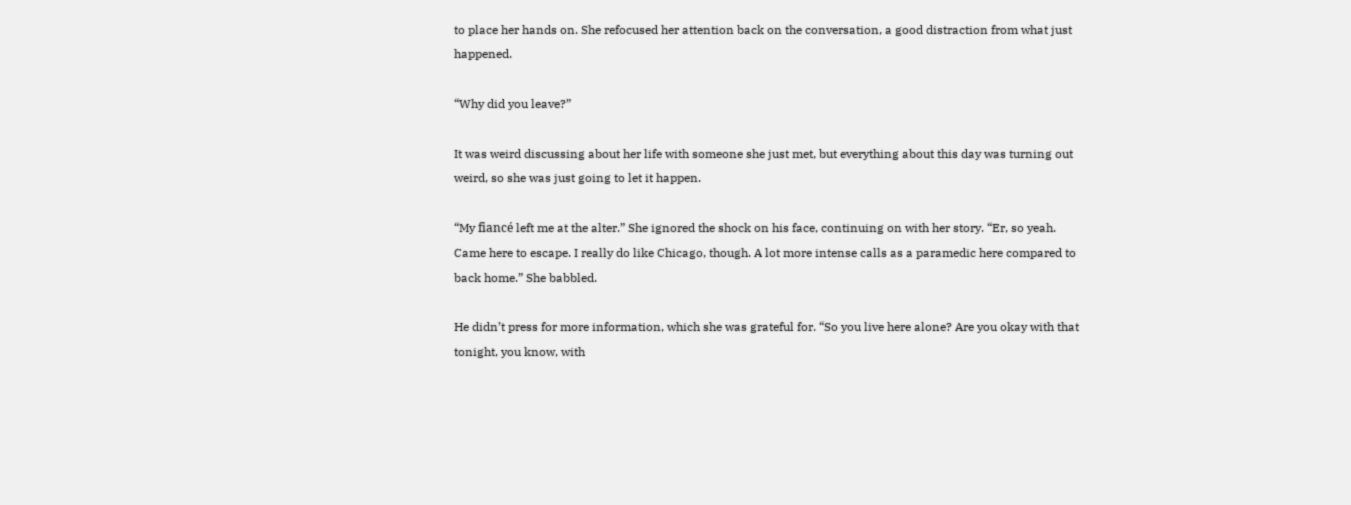to place her hands on. She refocused her attention back on the conversation, a good distraction from what just happened.

“Why did you leave?”

It was weird discussing about her life with someone she just met, but everything about this day was turning out weird, so she was just going to let it happen.

“My fiancé left me at the alter.” She ignored the shock on his face, continuing on with her story. “Er, so yeah. Came here to escape. I really do like Chicago, though. A lot more intense calls as a paramedic here compared to back home.” She babbled.

He didn’t press for more information, which she was grateful for. “So you live here alone? Are you okay with that tonight, you know, with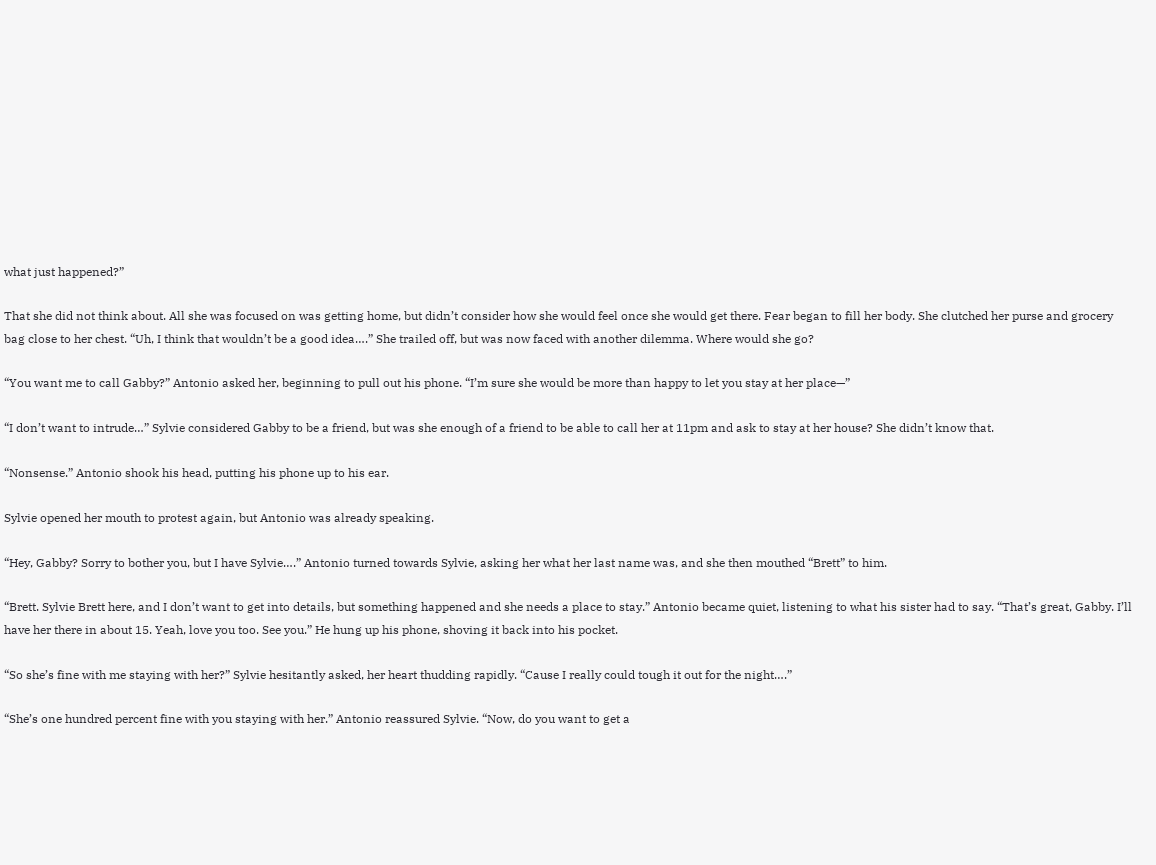what just happened?”

That she did not think about. All she was focused on was getting home, but didn’t consider how she would feel once she would get there. Fear began to fill her body. She clutched her purse and grocery bag close to her chest. “Uh, I think that wouldn’t be a good idea….” She trailed off, but was now faced with another dilemma. Where would she go?

“You want me to call Gabby?” Antonio asked her, beginning to pull out his phone. “I’m sure she would be more than happy to let you stay at her place—”

“I don’t want to intrude…” Sylvie considered Gabby to be a friend, but was she enough of a friend to be able to call her at 11pm and ask to stay at her house? She didn’t know that.

“Nonsense.” Antonio shook his head, putting his phone up to his ear.

Sylvie opened her mouth to protest again, but Antonio was already speaking.

“Hey, Gabby? Sorry to bother you, but I have Sylvie….” Antonio turned towards Sylvie, asking her what her last name was, and she then mouthed “Brett” to him.

“Brett. Sylvie Brett here, and I don’t want to get into details, but something happened and she needs a place to stay.” Antonio became quiet, listening to what his sister had to say. “That’s great, Gabby. I’ll have her there in about 15. Yeah, love you too. See you.” He hung up his phone, shoving it back into his pocket.

“So she’s fine with me staying with her?” Sylvie hesitantly asked, her heart thudding rapidly. “Cause I really could tough it out for the night….”

“She’s one hundred percent fine with you staying with her.” Antonio reassured Sylvie. “Now, do you want to get a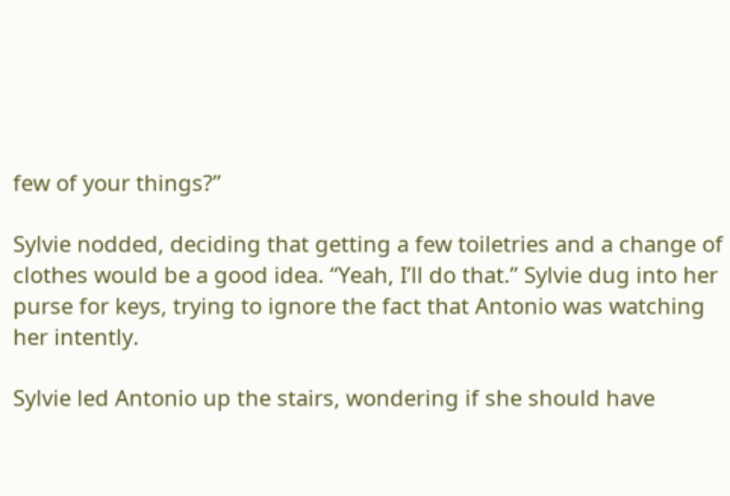few of your things?”

Sylvie nodded, deciding that getting a few toiletries and a change of clothes would be a good idea. “Yeah, I’ll do that.” Sylvie dug into her purse for keys, trying to ignore the fact that Antonio was watching her intently.

Sylvie led Antonio up the stairs, wondering if she should have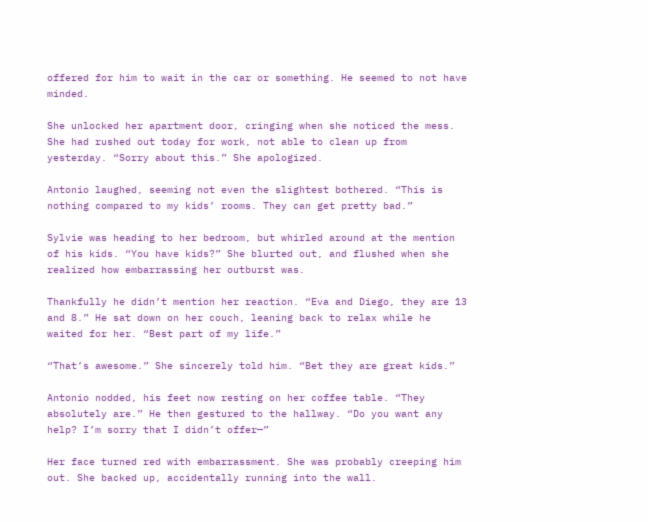offered for him to wait in the car or something. He seemed to not have minded.

She unlocked her apartment door, cringing when she noticed the mess. She had rushed out today for work, not able to clean up from yesterday. “Sorry about this.” She apologized.

Antonio laughed, seeming not even the slightest bothered. “This is nothing compared to my kids’ rooms. They can get pretty bad.”

Sylvie was heading to her bedroom, but whirled around at the mention of his kids. “You have kids?” She blurted out, and flushed when she realized how embarrassing her outburst was.

Thankfully he didn’t mention her reaction. “Eva and Diego, they are 13 and 8.” He sat down on her couch, leaning back to relax while he waited for her. “Best part of my life.”

“That’s awesome.” She sincerely told him. “Bet they are great kids.”

Antonio nodded, his feet now resting on her coffee table. “They absolutely are.” He then gestured to the hallway. “Do you want any help? I’m sorry that I didn’t offer—”

Her face turned red with embarrassment. She was probably creeping him out. She backed up, accidentally running into the wall.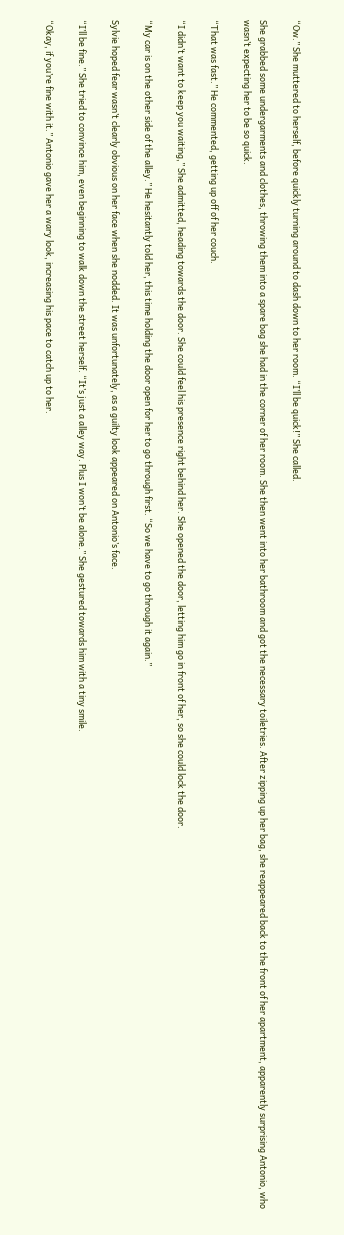“Ow.” She muttered to herself, before quickly turning around to dash down to her room. “I’ll be quick!” She called.

She grabbed some undergarments and clothes, throwing them into a spare bag she had in the corner of her room. She then went into her bathroom and got the necessary toiletries. After zipping up her bag, she reappeared back to the front of her apartment, apparently surprising Antonio, who wasn’t expecting her to be so quick.

“That was fast.” He commented, getting up off of her couch.

“I didn’t want to keep you waiting,” She admitted, heading towards the door. She could feel his presence right behind her. She opened the door, letting him go in front of her, so she could lock the door.

“My car is on the other side of the alley.” He hesitantly told her, this time holding the door open for her to go through first. “So we have to go through it again.”

Sylvie hoped fear wasn’t clearly obvious on her face when she nodded. It was unfortunately, as a guilty look appeared on Antonio’s face.

“I’ll be fine.” She tried to convince him, even beginning to walk down the street herself. “It’s just a alley way. Plus I won’t be alone.” She gestured towards him with a tiny smile.

“Okay, if you’re fine with it.” Antonio gave her a wary look, increasing his pace to catch up to her.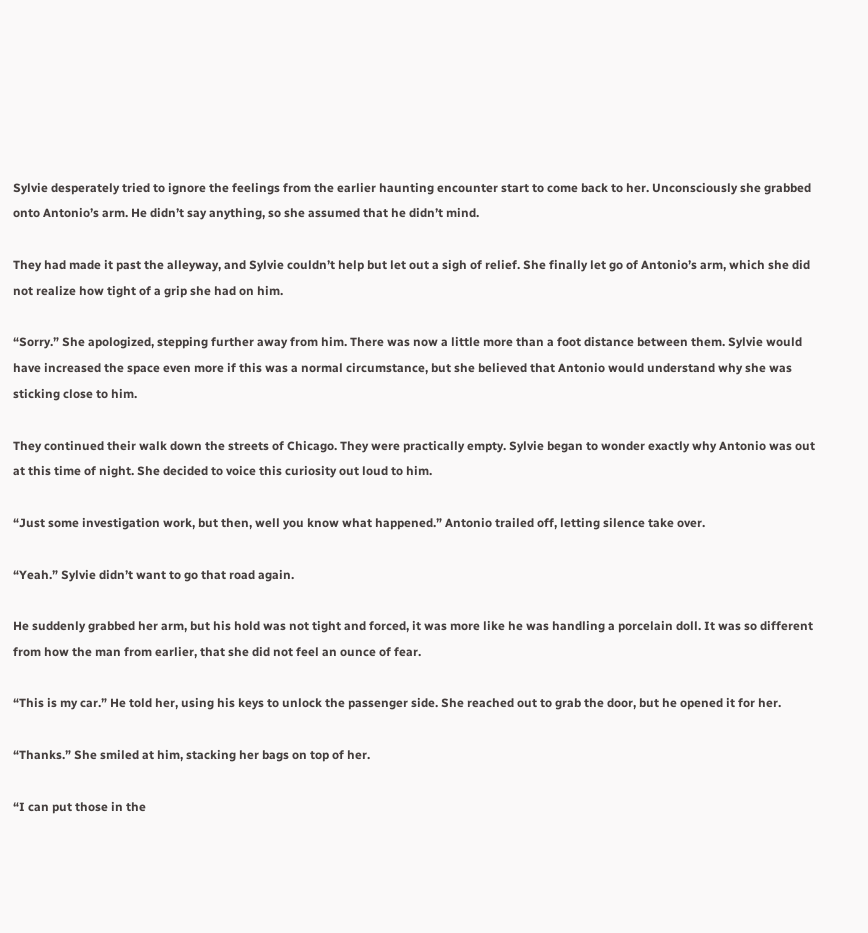Sylvie desperately tried to ignore the feelings from the earlier haunting encounter start to come back to her. Unconsciously she grabbed onto Antonio’s arm. He didn’t say anything, so she assumed that he didn’t mind.

They had made it past the alleyway, and Sylvie couldn’t help but let out a sigh of relief. She finally let go of Antonio’s arm, which she did not realize how tight of a grip she had on him.

“Sorry.” She apologized, stepping further away from him. There was now a little more than a foot distance between them. Sylvie would have increased the space even more if this was a normal circumstance, but she believed that Antonio would understand why she was sticking close to him.

They continued their walk down the streets of Chicago. They were practically empty. Sylvie began to wonder exactly why Antonio was out at this time of night. She decided to voice this curiosity out loud to him.

“Just some investigation work, but then, well you know what happened.” Antonio trailed off, letting silence take over.

“Yeah.” Sylvie didn’t want to go that road again.

He suddenly grabbed her arm, but his hold was not tight and forced, it was more like he was handling a porcelain doll. It was so different from how the man from earlier, that she did not feel an ounce of fear.

“This is my car.” He told her, using his keys to unlock the passenger side. She reached out to grab the door, but he opened it for her.

“Thanks.” She smiled at him, stacking her bags on top of her.

“I can put those in the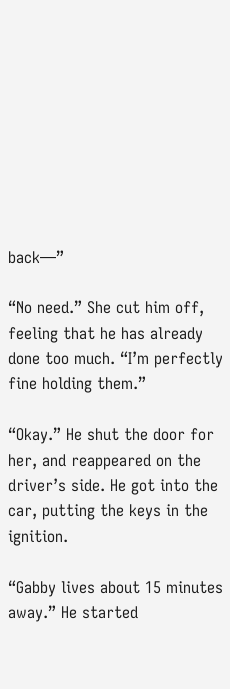back—”

“No need.” She cut him off, feeling that he has already done too much. “I’m perfectly fine holding them.”

“Okay.” He shut the door for her, and reappeared on the driver’s side. He got into the car, putting the keys in the ignition.

“Gabby lives about 15 minutes away.” He started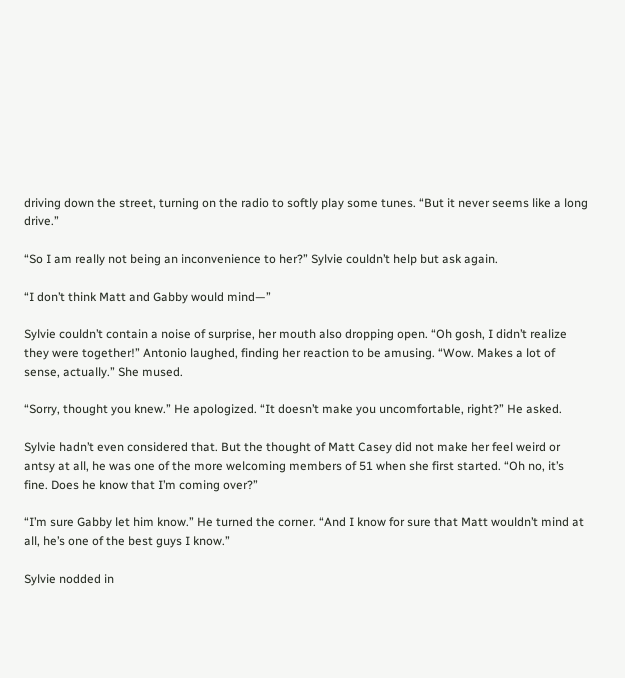driving down the street, turning on the radio to softly play some tunes. “But it never seems like a long drive.”

“So I am really not being an inconvenience to her?” Sylvie couldn’t help but ask again.

“I don’t think Matt and Gabby would mind—”

Sylvie couldn’t contain a noise of surprise, her mouth also dropping open. “Oh gosh, I didn’t realize they were together!” Antonio laughed, finding her reaction to be amusing. “Wow. Makes a lot of sense, actually.” She mused.

“Sorry, thought you knew.” He apologized. “It doesn’t make you uncomfortable, right?” He asked.

Sylvie hadn’t even considered that. But the thought of Matt Casey did not make her feel weird or antsy at all, he was one of the more welcoming members of 51 when she first started. “Oh no, it’s fine. Does he know that I’m coming over?”

“I’m sure Gabby let him know.” He turned the corner. “And I know for sure that Matt wouldn’t mind at all, he’s one of the best guys I know.”

Sylvie nodded in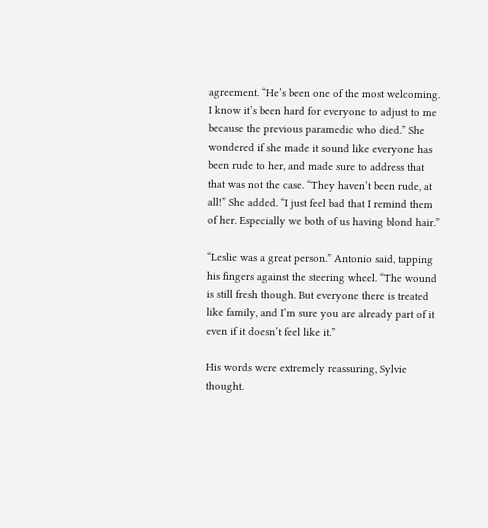agreement. “He’s been one of the most welcoming. I know it’s been hard for everyone to adjust to me because the previous paramedic who died.” She wondered if she made it sound like everyone has been rude to her, and made sure to address that that was not the case. “They haven’t been rude, at all!” She added. “I just feel bad that I remind them of her. Especially we both of us having blond hair.”

“Leslie was a great person.” Antonio said, tapping his fingers against the steering wheel. “The wound is still fresh though. But everyone there is treated like family, and I’m sure you are already part of it even if it doesn’t feel like it.”

His words were extremely reassuring, Sylvie thought.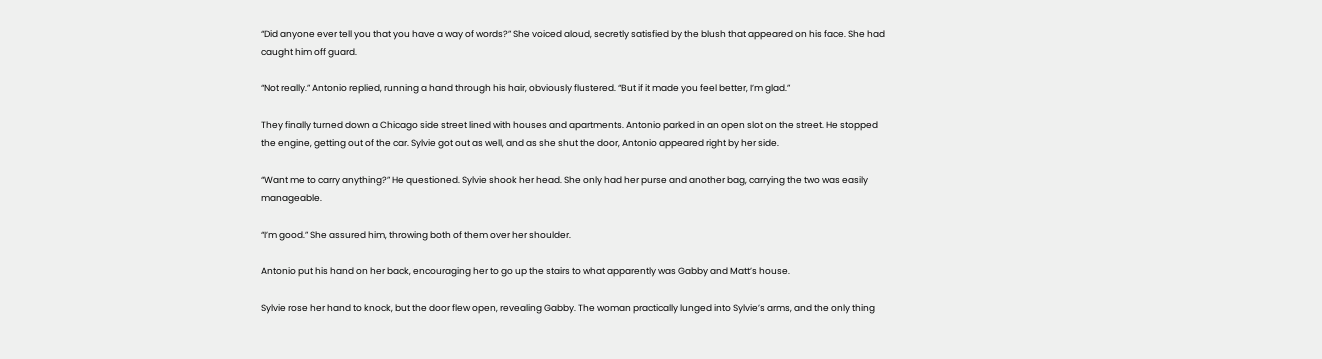“Did anyone ever tell you that you have a way of words?” She voiced aloud, secretly satisfied by the blush that appeared on his face. She had caught him off guard.

“Not really.” Antonio replied, running a hand through his hair, obviously flustered. “But if it made you feel better, I’m glad.”

They finally turned down a Chicago side street lined with houses and apartments. Antonio parked in an open slot on the street. He stopped the engine, getting out of the car. Sylvie got out as well, and as she shut the door, Antonio appeared right by her side.

“Want me to carry anything?” He questioned. Sylvie shook her head. She only had her purse and another bag, carrying the two was easily manageable.

“I’m good.” She assured him, throwing both of them over her shoulder.

Antonio put his hand on her back, encouraging her to go up the stairs to what apparently was Gabby and Matt’s house.

Sylvie rose her hand to knock, but the door flew open, revealing Gabby. The woman practically lunged into Sylvie’s arms, and the only thing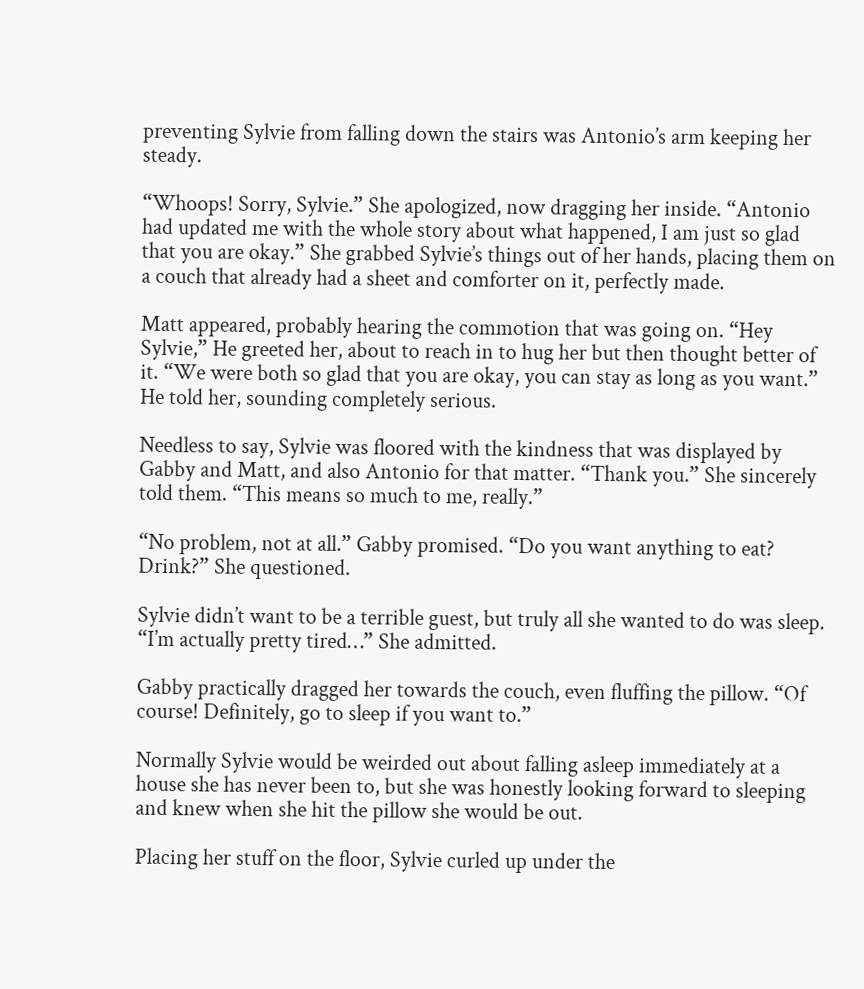preventing Sylvie from falling down the stairs was Antonio’s arm keeping her steady.

“Whoops! Sorry, Sylvie.” She apologized, now dragging her inside. “Antonio had updated me with the whole story about what happened, I am just so glad that you are okay.” She grabbed Sylvie’s things out of her hands, placing them on a couch that already had a sheet and comforter on it, perfectly made.

Matt appeared, probably hearing the commotion that was going on. “Hey Sylvie,” He greeted her, about to reach in to hug her but then thought better of it. “We were both so glad that you are okay, you can stay as long as you want.” He told her, sounding completely serious.

Needless to say, Sylvie was floored with the kindness that was displayed by Gabby and Matt, and also Antonio for that matter. “Thank you.” She sincerely told them. “This means so much to me, really.”

“No problem, not at all.” Gabby promised. “Do you want anything to eat? Drink?” She questioned.

Sylvie didn’t want to be a terrible guest, but truly all she wanted to do was sleep. “I’m actually pretty tired…” She admitted.

Gabby practically dragged her towards the couch, even fluffing the pillow. “Of course! Definitely, go to sleep if you want to.”

Normally Sylvie would be weirded out about falling asleep immediately at a house she has never been to, but she was honestly looking forward to sleeping and knew when she hit the pillow she would be out.

Placing her stuff on the floor, Sylvie curled up under the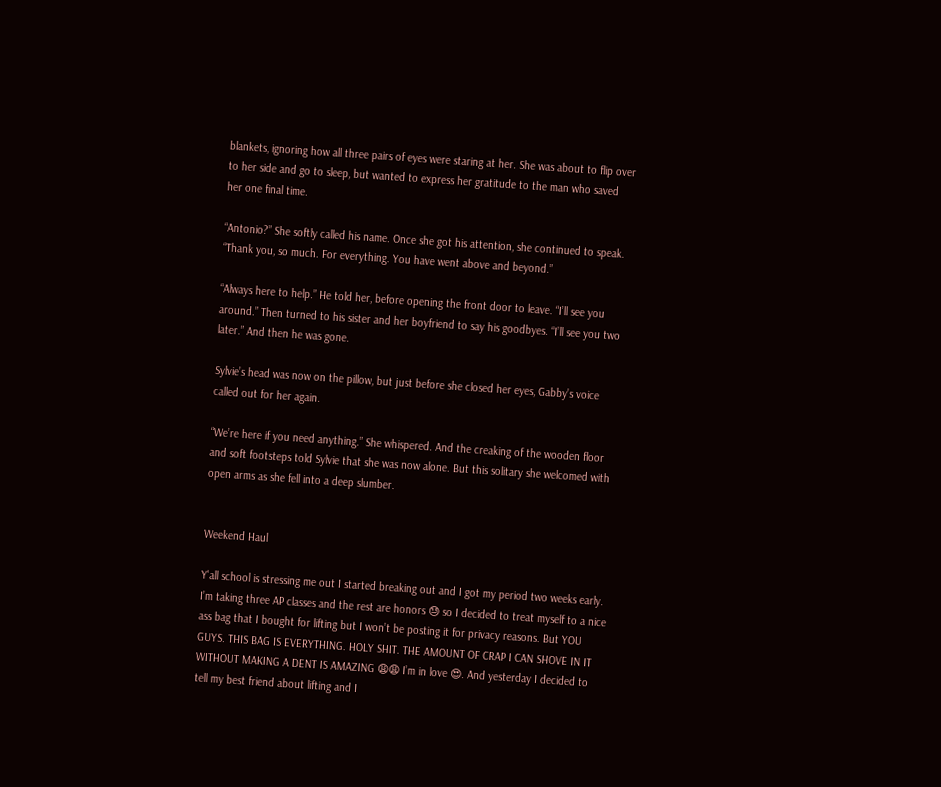blankets, ignoring how all three pairs of eyes were staring at her. She was about to flip over to her side and go to sleep, but wanted to express her gratitude to the man who saved her one final time.

“Antonio?” She softly called his name. Once she got his attention, she continued to speak. “Thank you, so much. For everything. You have went above and beyond.”

“Always here to help.” He told her, before opening the front door to leave. “I’ll see you around.” Then turned to his sister and her boyfriend to say his goodbyes. “I’ll see you two later.” And then he was gone.

Sylvie’s head was now on the pillow, but just before she closed her eyes, Gabby’s voice called out for her again.

“We’re here if you need anything.” She whispered. And the creaking of the wooden floor and soft footsteps told Sylvie that she was now alone. But this solitary she welcomed with open arms as she fell into a deep slumber.


Weekend Haul

Y'all school is stressing me out I started breaking out and I got my period two weeks early. I’m taking three AP classes and the rest are honors 😓 so I decided to treat myself to a nice ass bag that I bought for lifting but I won’t be posting it for privacy reasons. But YOU GUYS. THIS BAG IS EVERYTHING. HOLY SHIT. THE AMOUNT OF CRAP I CAN SHOVE IN IT WITHOUT MAKING A DENT IS AMAZING 😩😩 I’m in love 😍. And yesterday I decided to tell my best friend about lifting and I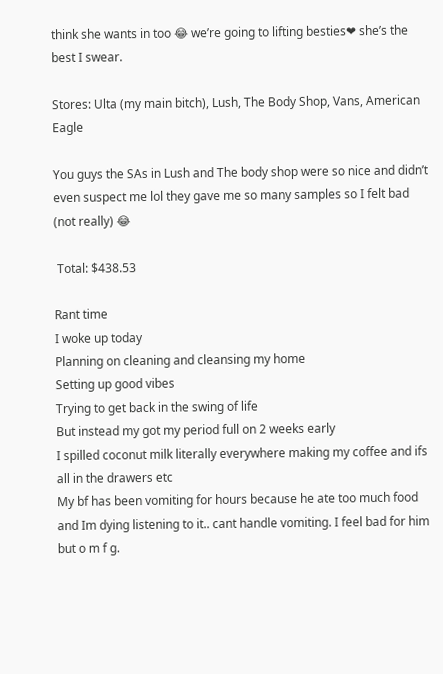think she wants in too 😂 we’re going to lifting besties❤ she’s the best I swear.

Stores: Ulta (my main bitch), Lush, The Body Shop, Vans, American Eagle

You guys the SAs in Lush and The body shop were so nice and didn’t even suspect me lol they gave me so many samples so I felt bad (not really) 😂

 Total: $438.53

Rant time
I woke up today
Planning on cleaning and cleansing my home
Setting up good vibes
Trying to get back in the swing of life
But instead my got my period full on 2 weeks early
I spilled coconut milk literally everywhere making my coffee and ifs all in the drawers etc
My bf has been vomiting for hours because he ate too much food and Im dying listening to it.. cant handle vomiting. I feel bad for him but o m f g.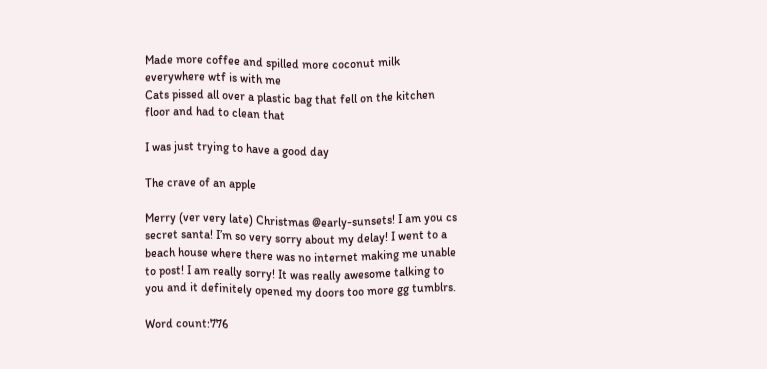Made more coffee and spilled more coconut milk everywhere wtf is with me
Cats pissed all over a plastic bag that fell on the kitchen floor and had to clean that

I was just trying to have a good day

The crave of an apple

Merry (ver very late) Christmas @early-sunsets! I am you cs secret santa! I’m so very sorry about my delay! I went to a beach house where there was no internet making me unable to post! I am really sorry! It was really awesome talking to you and it definitely opened my doors too more gg tumblrs.

Word count:776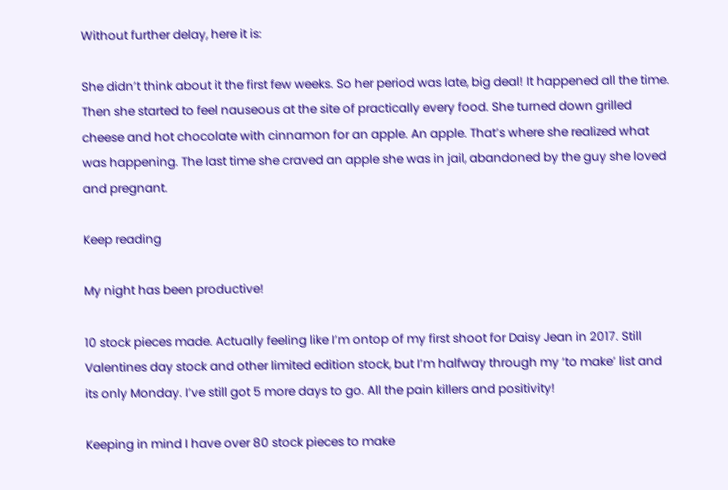Without further delay, here it is:

She didn’t think about it the first few weeks. So her period was late, big deal! It happened all the time. Then she started to feel nauseous at the site of practically every food. She turned down grilled cheese and hot chocolate with cinnamon for an apple. An apple. That’s where she realized what was happening. The last time she craved an apple she was in jail, abandoned by the guy she loved and pregnant.

Keep reading

My night has been productive!

10 stock pieces made. Actually feeling like I’m ontop of my first shoot for Daisy Jean in 2017. Still Valentines day stock and other limited edition stock, but I’m halfway through my ‘to make’ list and its only Monday. I’ve still got 5 more days to go. All the pain killers and positivity!

Keeping in mind I have over 80 stock pieces to make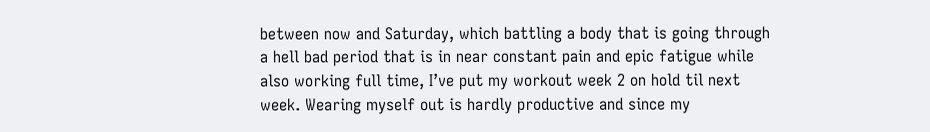between now and Saturday, which battling a body that is going through a hell bad period that is in near constant pain and epic fatigue while also working full time, I’ve put my workout week 2 on hold til next week. Wearing myself out is hardly productive and since my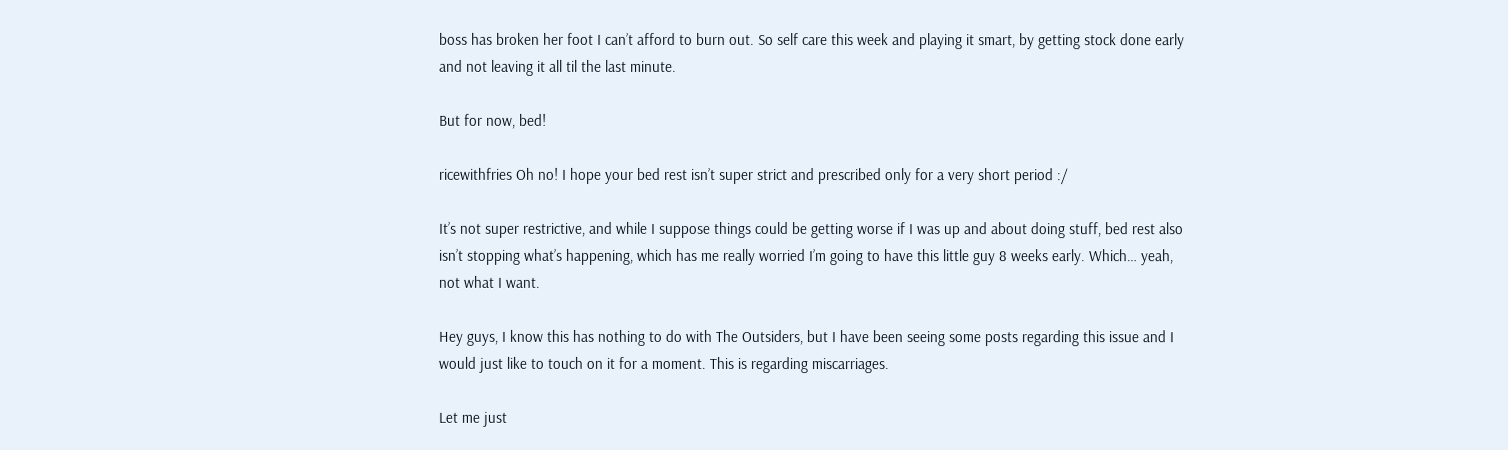boss has broken her foot I can’t afford to burn out. So self care this week and playing it smart, by getting stock done early and not leaving it all til the last minute.

But for now, bed!

ricewithfries Oh no! I hope your bed rest isn’t super strict and prescribed only for a very short period :/

It’s not super restrictive, and while I suppose things could be getting worse if I was up and about doing stuff, bed rest also isn’t stopping what’s happening, which has me really worried I’m going to have this little guy 8 weeks early. Which… yeah, not what I want.

Hey guys, I know this has nothing to do with The Outsiders, but I have been seeing some posts regarding this issue and I would just like to touch on it for a moment. This is regarding miscarriages.

Let me just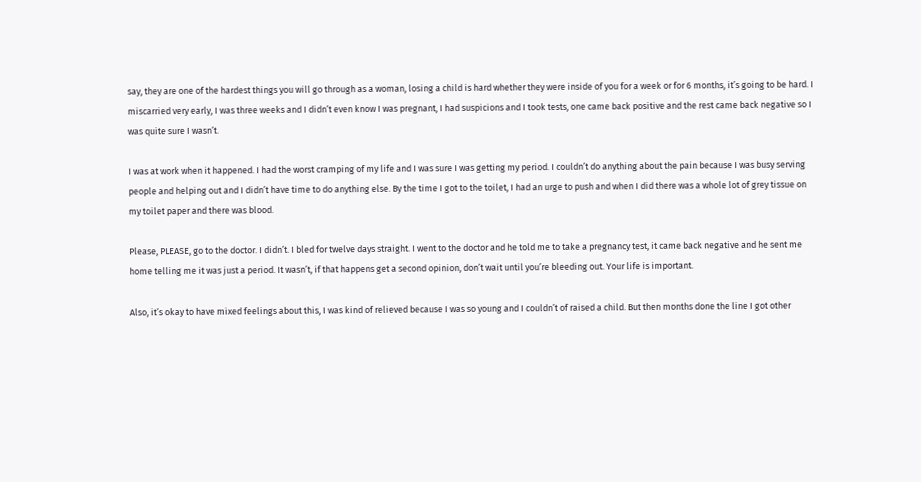say, they are one of the hardest things you will go through as a woman, losing a child is hard whether they were inside of you for a week or for 6 months, it’s going to be hard. I miscarried very early, I was three weeks and I didn’t even know I was pregnant, I had suspicions and I took tests, one came back positive and the rest came back negative so I was quite sure I wasn’t.

I was at work when it happened. I had the worst cramping of my life and I was sure I was getting my period. I couldn’t do anything about the pain because I was busy serving people and helping out and I didn’t have time to do anything else. By the time I got to the toilet, I had an urge to push and when I did there was a whole lot of grey tissue on my toilet paper and there was blood.

Please, PLEASE, go to the doctor. I didn’t. I bled for twelve days straight. I went to the doctor and he told me to take a pregnancy test, it came back negative and he sent me home telling me it was just a period. It wasn’t, if that happens get a second opinion, don’t wait until you’re bleeding out. Your life is important.

Also, it’s okay to have mixed feelings about this, I was kind of relieved because I was so young and I couldn’t of raised a child. But then months done the line I got other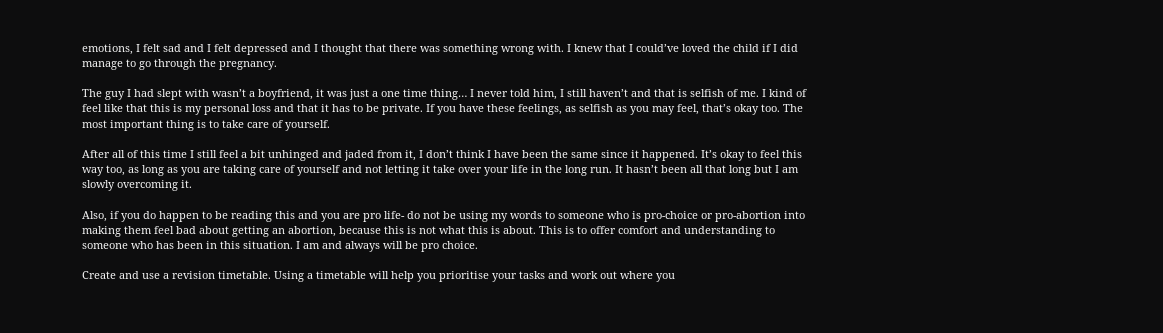emotions, I felt sad and I felt depressed and I thought that there was something wrong with. I knew that I could’ve loved the child if I did manage to go through the pregnancy.

The guy I had slept with wasn’t a boyfriend, it was just a one time thing… I never told him, I still haven’t and that is selfish of me. I kind of feel like that this is my personal loss and that it has to be private. If you have these feelings, as selfish as you may feel, that’s okay too. The most important thing is to take care of yourself.

After all of this time I still feel a bit unhinged and jaded from it, I don’t think I have been the same since it happened. It’s okay to feel this way too, as long as you are taking care of yourself and not letting it take over your life in the long run. It hasn’t been all that long but I am slowly overcoming it.

Also, if you do happen to be reading this and you are pro life- do not be using my words to someone who is pro-choice or pro-abortion into making them feel bad about getting an abortion, because this is not what this is about. This is to offer comfort and understanding to someone who has been in this situation. I am and always will be pro choice.

Create and use a revision timetable. Using a timetable will help you prioritise your tasks and work out where you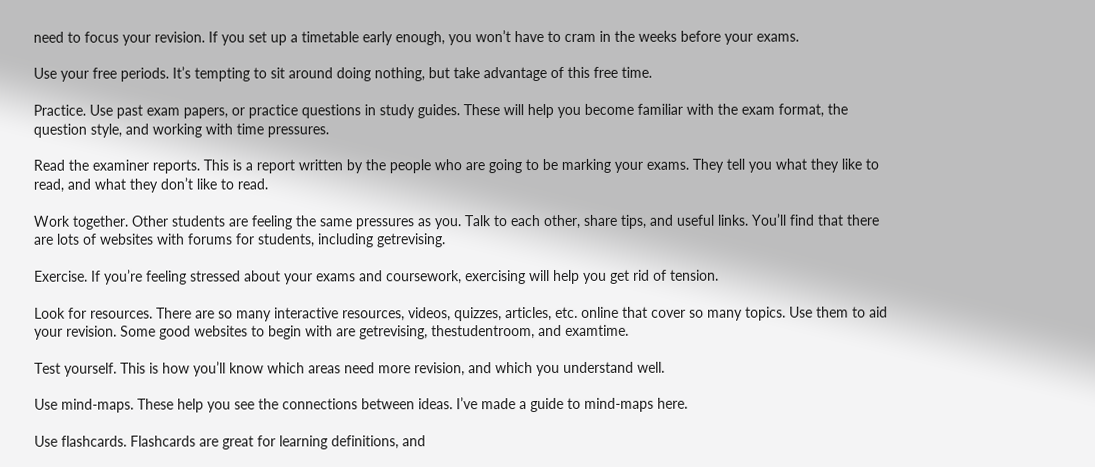need to focus your revision. If you set up a timetable early enough, you won’t have to cram in the weeks before your exams.

Use your free periods. It’s tempting to sit around doing nothing, but take advantage of this free time.

Practice. Use past exam papers, or practice questions in study guides. These will help you become familiar with the exam format, the question style, and working with time pressures.

Read the examiner reports. This is a report written by the people who are going to be marking your exams. They tell you what they like to read, and what they don’t like to read.

Work together. Other students are feeling the same pressures as you. Talk to each other, share tips, and useful links. You’ll find that there are lots of websites with forums for students, including getrevising.

Exercise. If you’re feeling stressed about your exams and coursework, exercising will help you get rid of tension.

Look for resources. There are so many interactive resources, videos, quizzes, articles, etc. online that cover so many topics. Use them to aid your revision. Some good websites to begin with are getrevising, thestudentroom, and examtime.

Test yourself. This is how you’ll know which areas need more revision, and which you understand well.

Use mind-maps. These help you see the connections between ideas. I’ve made a guide to mind-maps here.

Use flashcards. Flashcards are great for learning definitions, and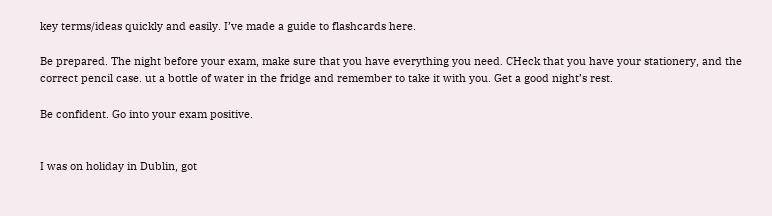key terms/ideas quickly and easily. I’ve made a guide to flashcards here.

Be prepared. The night before your exam, make sure that you have everything you need. CHeck that you have your stationery, and the correct pencil case. ut a bottle of water in the fridge and remember to take it with you. Get a good night’s rest.

Be confident. Go into your exam positive.


I was on holiday in Dublin, got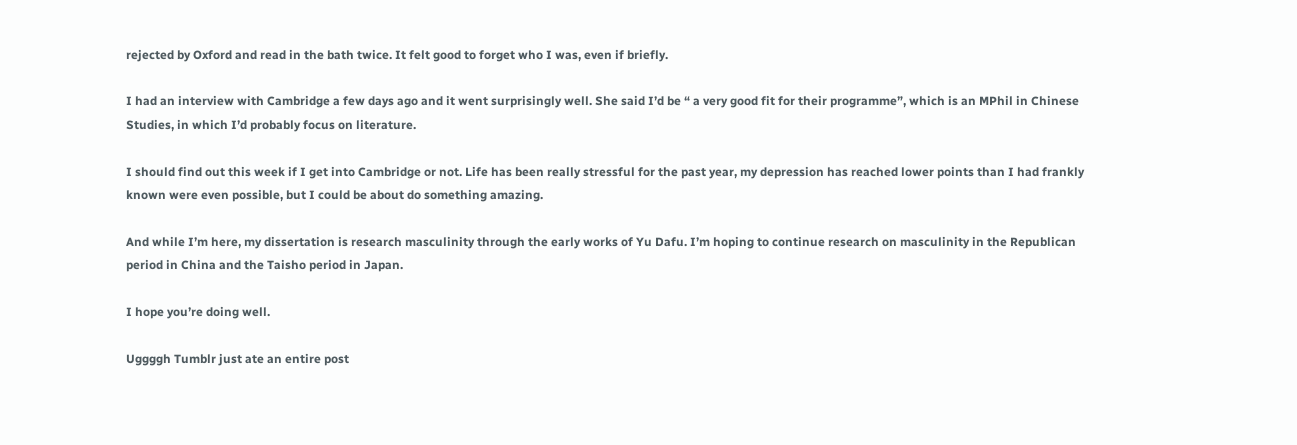rejected by Oxford and read in the bath twice. It felt good to forget who I was, even if briefly.

I had an interview with Cambridge a few days ago and it went surprisingly well. She said I’d be “ a very good fit for their programme”, which is an MPhil in Chinese Studies, in which I’d probably focus on literature.

I should find out this week if I get into Cambridge or not. Life has been really stressful for the past year, my depression has reached lower points than I had frankly known were even possible, but I could be about do something amazing.

And while I’m here, my dissertation is research masculinity through the early works of Yu Dafu. I’m hoping to continue research on masculinity in the Republican period in China and the Taisho period in Japan.

I hope you’re doing well.

Uggggh Tumblr just ate an entire post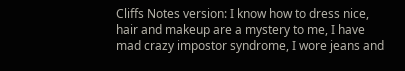Cliffs Notes version: I know how to dress nice, hair and makeup are a mystery to me, I have mad crazy impostor syndrome, I wore jeans and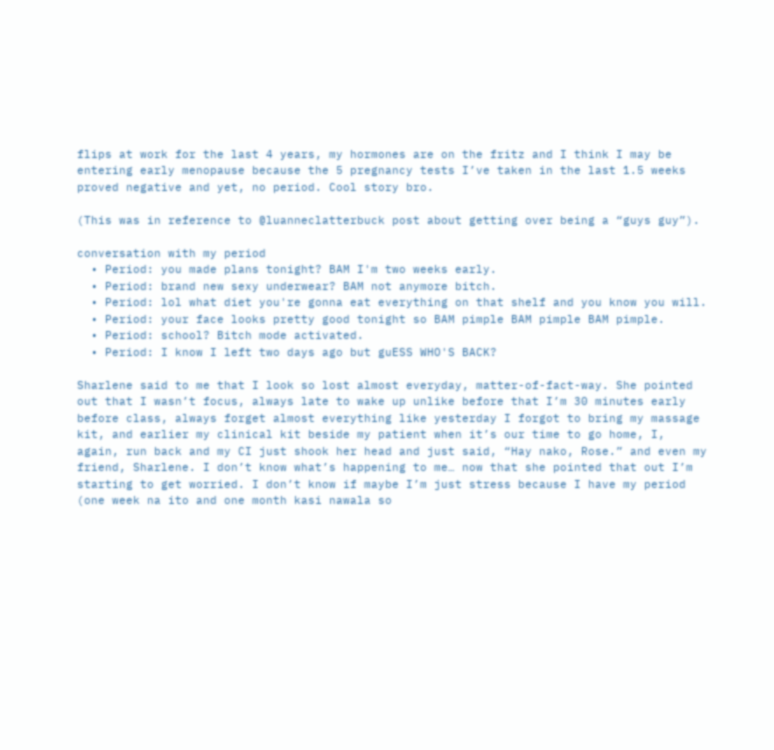flips at work for the last 4 years, my hormones are on the fritz and I think I may be entering early menopause because the 5 pregnancy tests I’ve taken in the last 1.5 weeks proved negative and yet, no period. Cool story bro.

(This was in reference to @luanneclatterbuck post about getting over being a “guys guy”).

conversation with my period
  • Period: you made plans tonight? BAM I'm two weeks early.
  • Period: brand new sexy underwear? BAM not anymore bitch.
  • Period: lol what diet you're gonna eat everything on that shelf and you know you will.
  • Period: your face looks pretty good tonight so BAM pimple BAM pimple BAM pimple.
  • Period: school? Bitch mode activated.
  • Period: I know I left two days ago but guESS WHO'S BACK?

Sharlene said to me that I look so lost almost everyday, matter-of-fact-way. She pointed out that I wasn’t focus, always late to wake up unlike before that I’m 30 minutes early before class, always forget almost everything like yesterday I forgot to bring my massage kit, and earlier my clinical kit beside my patient when it’s our time to go home, I, again, run back and my CI just shook her head and just said, “Hay nako, Rose.” and even my friend, Sharlene. I don’t know what’s happening to me… now that she pointed that out I’m starting to get worried. I don’t know if maybe I’m just stress because I have my period (one week na ito and one month kasi nawala so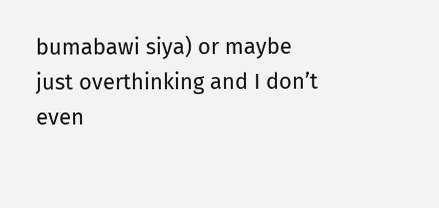bumabawi siya) or maybe just overthinking and I don’t even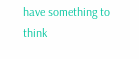have something to think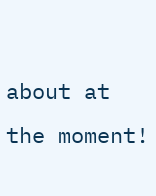about at the moment!